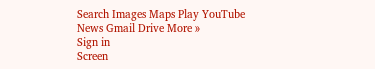Search Images Maps Play YouTube News Gmail Drive More »
Sign in
Screen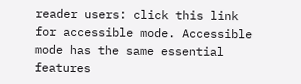reader users: click this link for accessible mode. Accessible mode has the same essential features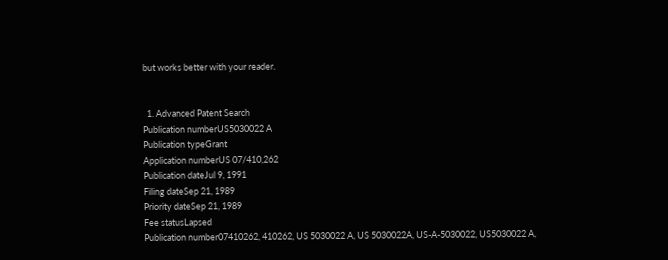but works better with your reader.


  1. Advanced Patent Search
Publication numberUS5030022 A
Publication typeGrant
Application numberUS 07/410,262
Publication dateJul 9, 1991
Filing dateSep 21, 1989
Priority dateSep 21, 1989
Fee statusLapsed
Publication number07410262, 410262, US 5030022 A, US 5030022A, US-A-5030022, US5030022 A,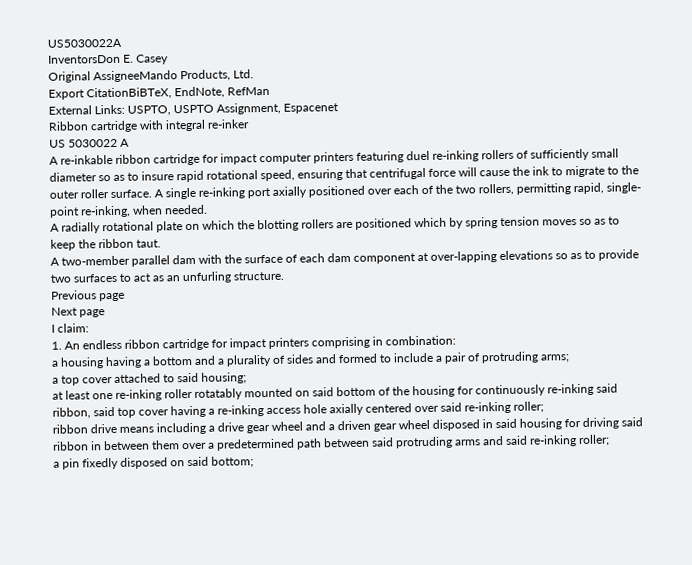US5030022A
InventorsDon E. Casey
Original AssigneeMando Products, Ltd.
Export CitationBiBTeX, EndNote, RefMan
External Links: USPTO, USPTO Assignment, Espacenet
Ribbon cartridge with integral re-inker
US 5030022 A
A re-inkable ribbon cartridge for impact computer printers featuring duel re-inking rollers of sufficiently small diameter so as to insure rapid rotational speed, ensuring that centrifugal force will cause the ink to migrate to the outer roller surface. A single re-inking port axially positioned over each of the two rollers, permitting rapid, single-point re-inking, when needed.
A radially rotational plate on which the blotting rollers are positioned which by spring tension moves so as to keep the ribbon taut.
A two-member parallel dam with the surface of each dam component at over-lapping elevations so as to provide two surfaces to act as an unfurling structure.
Previous page
Next page
I claim:
1. An endless ribbon cartridge for impact printers comprising in combination:
a housing having a bottom and a plurality of sides and formed to include a pair of protruding arms;
a top cover attached to said housing;
at least one re-inking roller rotatably mounted on said bottom of the housing for continuously re-inking said ribbon, said top cover having a re-inking access hole axially centered over said re-inking roller;
ribbon drive means including a drive gear wheel and a driven gear wheel disposed in said housing for driving said ribbon in between them over a predetermined path between said protruding arms and said re-inking roller;
a pin fixedly disposed on said bottom;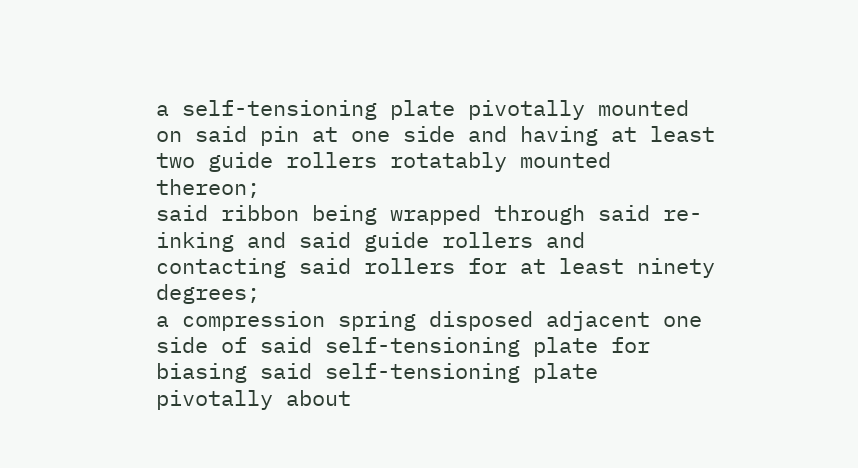a self-tensioning plate pivotally mounted on said pin at one side and having at least two guide rollers rotatably mounted thereon;
said ribbon being wrapped through said re-inking and said guide rollers and contacting said rollers for at least ninety degrees;
a compression spring disposed adjacent one side of said self-tensioning plate for biasing said self-tensioning plate pivotally about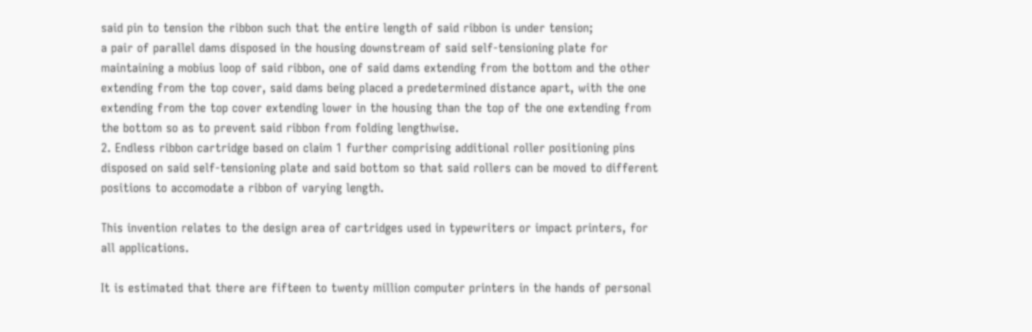said pin to tension the ribbon such that the entire length of said ribbon is under tension;
a pair of parallel dams disposed in the housing downstream of said self-tensioning plate for maintaining a mobius loop of said ribbon, one of said dams extending from the bottom and the other extending from the top cover, said dams being placed a predetermined distance apart, with the one extending from the top cover extending lower in the housing than the top of the one extending from the bottom so as to prevent said ribbon from folding lengthwise.
2. Endless ribbon cartridge based on claim 1 further comprising additional roller positioning pins disposed on said self-tensioning plate and said bottom so that said rollers can be moved to different positions to accomodate a ribbon of varying length.

This invention relates to the design area of cartridges used in typewriters or impact printers, for all applications.

It is estimated that there are fifteen to twenty million computer printers in the hands of personal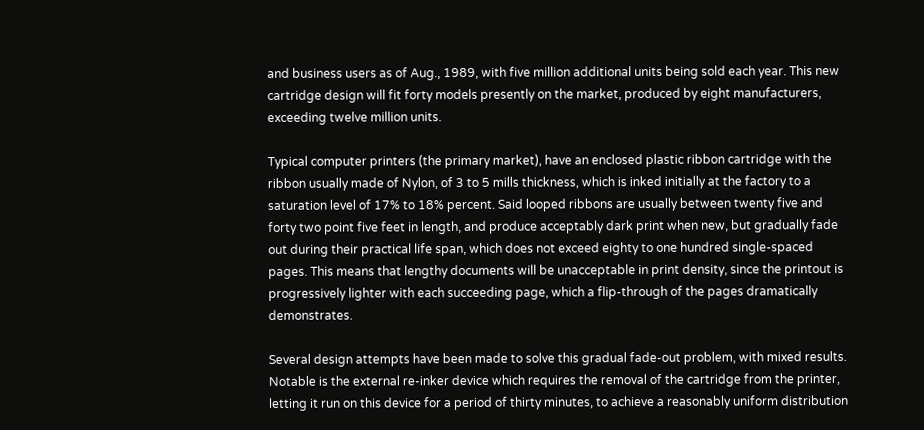and business users as of Aug., 1989, with five million additional units being sold each year. This new cartridge design will fit forty models presently on the market, produced by eight manufacturers, exceeding twelve million units.

Typical computer printers (the primary market), have an enclosed plastic ribbon cartridge with the ribbon usually made of Nylon, of 3 to 5 mills thickness, which is inked initially at the factory to a saturation level of 17% to 18% percent. Said looped ribbons are usually between twenty five and forty two point five feet in length, and produce acceptably dark print when new, but gradually fade out during their practical life span, which does not exceed eighty to one hundred single-spaced pages. This means that lengthy documents will be unacceptable in print density, since the printout is progressively lighter with each succeeding page, which a flip-through of the pages dramatically demonstrates.

Several design attempts have been made to solve this gradual fade-out problem, with mixed results. Notable is the external re-inker device which requires the removal of the cartridge from the printer, letting it run on this device for a period of thirty minutes, to achieve a reasonably uniform distribution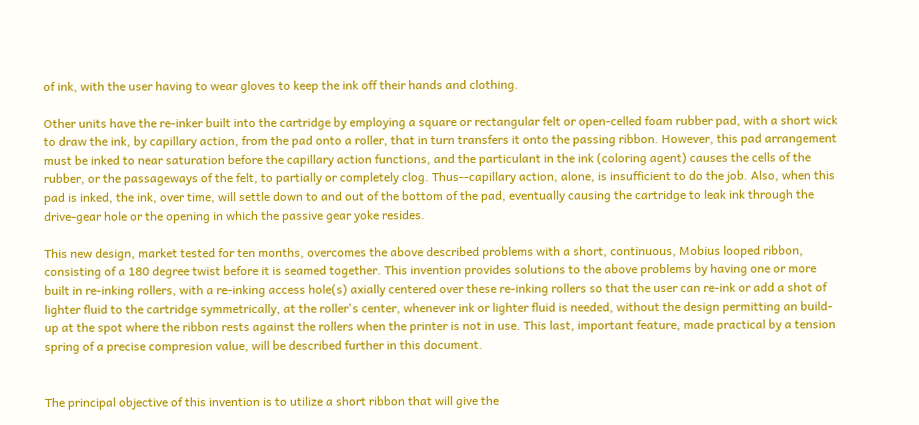of ink, with the user having to wear gloves to keep the ink off their hands and clothing.

Other units have the re-inker built into the cartridge by employing a square or rectangular felt or open-celled foam rubber pad, with a short wick to draw the ink, by capillary action, from the pad onto a roller, that in turn transfers it onto the passing ribbon. However, this pad arrangement must be inked to near saturation before the capillary action functions, and the particulant in the ink (coloring agent) causes the cells of the rubber, or the passageways of the felt, to partially or completely clog. Thus--capillary action, alone, is insufficient to do the job. Also, when this pad is inked, the ink, over time, will settle down to and out of the bottom of the pad, eventually causing the cartridge to leak ink through the drive-gear hole or the opening in which the passive gear yoke resides.

This new design, market tested for ten months, overcomes the above described problems with a short, continuous, Mobius looped ribbon, consisting of a 180 degree twist before it is seamed together. This invention provides solutions to the above problems by having one or more built in re-inking rollers, with a re-inking access hole(s) axially centered over these re-inking rollers so that the user can re-ink or add a shot of lighter fluid to the cartridge symmetrically, at the roller's center, whenever ink or lighter fluid is needed, without the design permitting an build-up at the spot where the ribbon rests against the rollers when the printer is not in use. This last, important feature, made practical by a tension spring of a precise compresion value, will be described further in this document.


The principal objective of this invention is to utilize a short ribbon that will give the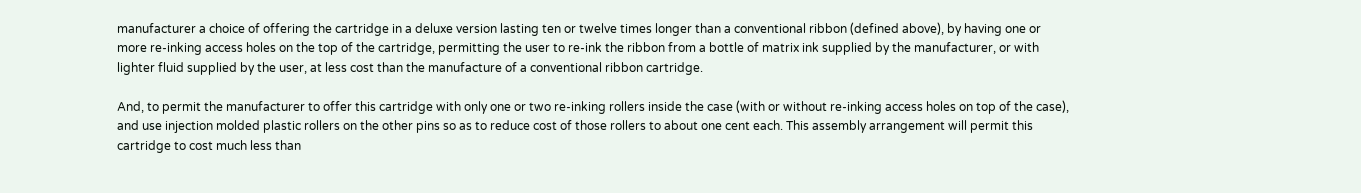manufacturer a choice of offering the cartridge in a deluxe version lasting ten or twelve times longer than a conventional ribbon (defined above), by having one or more re-inking access holes on the top of the cartridge, permitting the user to re-ink the ribbon from a bottle of matrix ink supplied by the manufacturer, or with lighter fluid supplied by the user, at less cost than the manufacture of a conventional ribbon cartridge.

And, to permit the manufacturer to offer this cartridge with only one or two re-inking rollers inside the case (with or without re-inking access holes on top of the case), and use injection molded plastic rollers on the other pins so as to reduce cost of those rollers to about one cent each. This assembly arrangement will permit this cartridge to cost much less than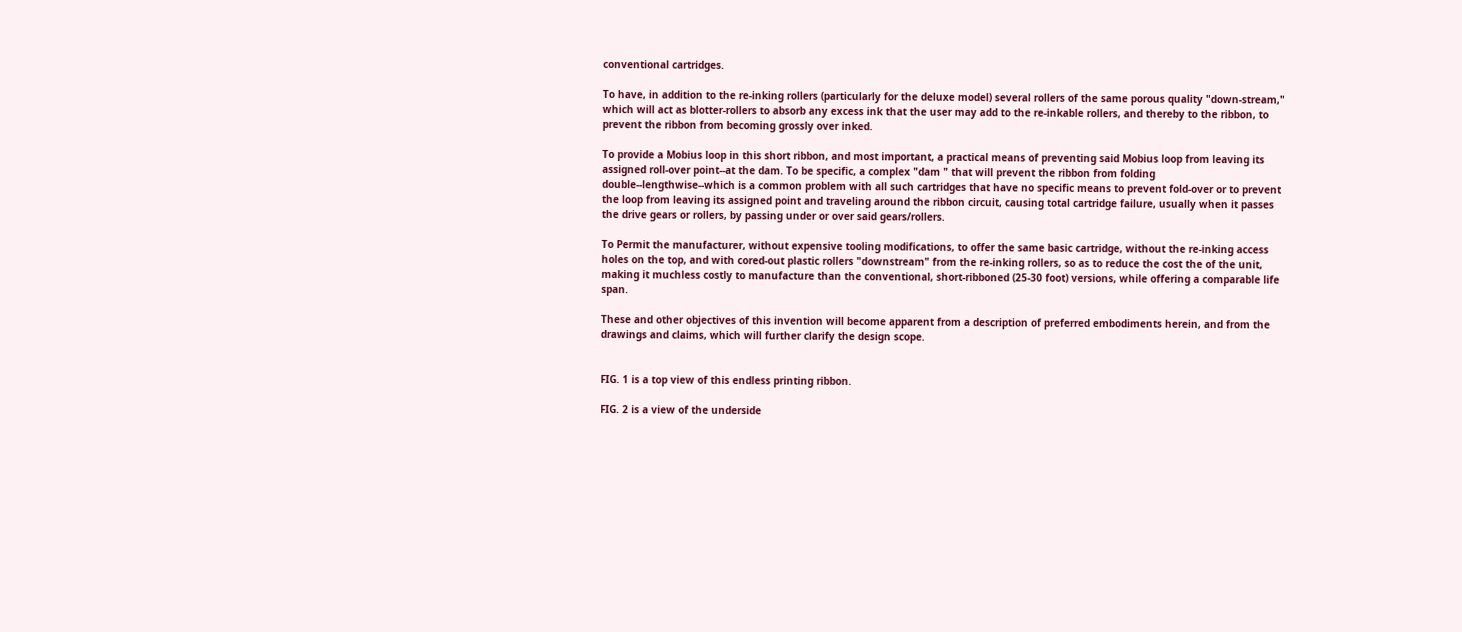conventional cartridges.

To have, in addition to the re-inking rollers (particularly for the deluxe model) several rollers of the same porous quality "down-stream," which will act as blotter-rollers to absorb any excess ink that the user may add to the re-inkable rollers, and thereby to the ribbon, to prevent the ribbon from becoming grossly over inked.

To provide a Mobius loop in this short ribbon, and most important, a practical means of preventing said Mobius loop from leaving its assigned roll-over point--at the dam. To be specific, a complex "dam " that will prevent the ribbon from folding double--lengthwise--which is a common problem with all such cartridges that have no specific means to prevent fold-over or to prevent the loop from leaving its assigned point and traveling around the ribbon circuit, causing total cartridge failure, usually when it passes the drive gears or rollers, by passing under or over said gears/rollers.

To Permit the manufacturer, without expensive tooling modifications, to offer the same basic cartridge, without the re-inking access holes on the top, and with cored-out plastic rollers "downstream" from the re-inking rollers, so as to reduce the cost the of the unit, making it muchless costly to manufacture than the conventional, short-ribboned (25-30 foot) versions, while offering a comparable life span.

These and other objectives of this invention will become apparent from a description of preferred embodiments herein, and from the drawings and claims, which will further clarify the design scope.


FIG. 1 is a top view of this endless printing ribbon.

FIG. 2 is a view of the underside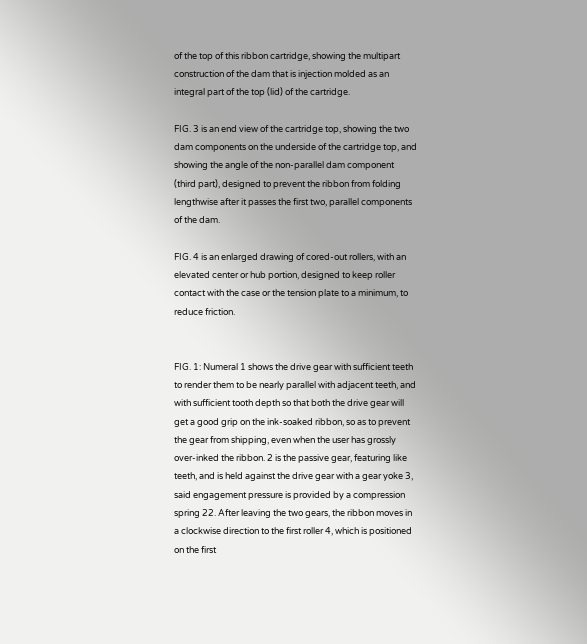of the top of this ribbon cartridge, showing the multipart construction of the dam that is injection molded as an integral part of the top (lid) of the cartridge.

FIG. 3 is an end view of the cartridge top, showing the two dam components on the underside of the cartridge top, and showing the angle of the non-parallel dam component (third part), designed to prevent the ribbon from folding lengthwise after it passes the first two, parallel components of the dam.

FIG. 4 is an enlarged drawing of cored-out rollers, with an elevated center or hub portion, designed to keep roller contact with the case or the tension plate to a minimum, to reduce friction.


FIG. 1: Numeral 1 shows the drive gear with sufficient teeth to render them to be nearly parallel with adjacent teeth, and with sufficient tooth depth so that both the drive gear will get a good grip on the ink-soaked ribbon, so as to prevent the gear from shipping, even when the user has grossly over-inked the ribbon. 2 is the passive gear, featuring like teeth, and is held against the drive gear with a gear yoke 3, said engagement pressure is provided by a compression spring 22. After leaving the two gears, the ribbon moves in a clockwise direction to the first roller 4, which is positioned on the first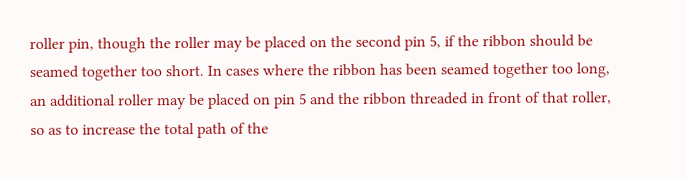roller pin, though the roller may be placed on the second pin 5, if the ribbon should be seamed together too short. In cases where the ribbon has been seamed together too long, an additional roller may be placed on pin 5 and the ribbon threaded in front of that roller, so as to increase the total path of the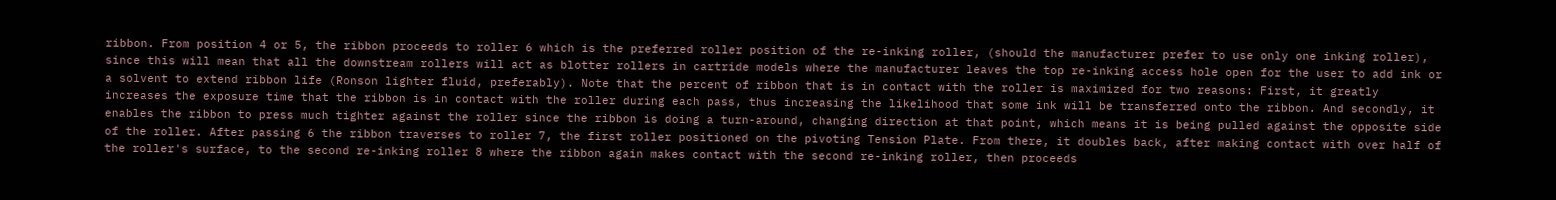ribbon. From position 4 or 5, the ribbon proceeds to roller 6 which is the preferred roller position of the re-inking roller, (should the manufacturer prefer to use only one inking roller), since this will mean that all the downstream rollers will act as blotter rollers in cartride models where the manufacturer leaves the top re-inking access hole open for the user to add ink or a solvent to extend ribbon life (Ronson lighter fluid, preferably). Note that the percent of ribbon that is in contact with the roller is maximized for two reasons: First, it greatly increases the exposure time that the ribbon is in contact with the roller during each pass, thus increasing the likelihood that some ink will be transferred onto the ribbon. And secondly, it enables the ribbon to press much tighter against the roller since the ribbon is doing a turn-around, changing direction at that point, which means it is being pulled against the opposite side of the roller. After passing 6 the ribbon traverses to roller 7, the first roller positioned on the pivoting Tension Plate. From there, it doubles back, after making contact with over half of the roller's surface, to the second re-inking roller 8 where the ribbon again makes contact with the second re-inking roller, then proceeds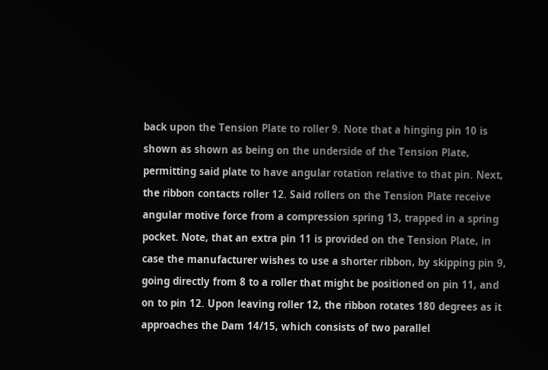back upon the Tension Plate to roller 9. Note that a hinging pin 10 is shown as shown as being on the underside of the Tension Plate, permitting said plate to have angular rotation relative to that pin. Next, the ribbon contacts roller 12. Said rollers on the Tension Plate receive angular motive force from a compression spring 13, trapped in a spring pocket. Note, that an extra pin 11 is provided on the Tension Plate, in case the manufacturer wishes to use a shorter ribbon, by skipping pin 9, going directly from 8 to a roller that might be positioned on pin 11, and on to pin 12. Upon leaving roller 12, the ribbon rotates 180 degrees as it approaches the Dam 14/15, which consists of two parallel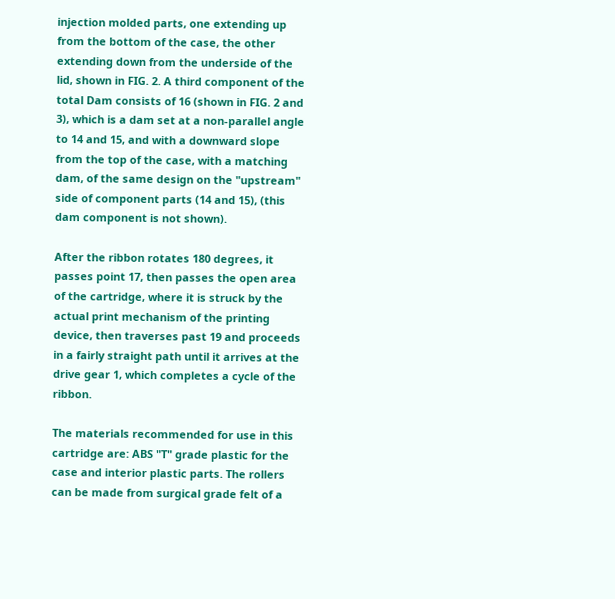injection molded parts, one extending up from the bottom of the case, the other extending down from the underside of the lid, shown in FIG. 2. A third component of the total Dam consists of 16 (shown in FIG. 2 and 3), which is a dam set at a non-parallel angle to 14 and 15, and with a downward slope from the top of the case, with a matching dam, of the same design on the "upstream" side of component parts (14 and 15), (this dam component is not shown).

After the ribbon rotates 180 degrees, it passes point 17, then passes the open area of the cartridge, where it is struck by the actual print mechanism of the printing device, then traverses past 19 and proceeds in a fairly straight path until it arrives at the drive gear 1, which completes a cycle of the ribbon.

The materials recommended for use in this cartridge are: ABS "T" grade plastic for the case and interior plastic parts. The rollers can be made from surgical grade felt of a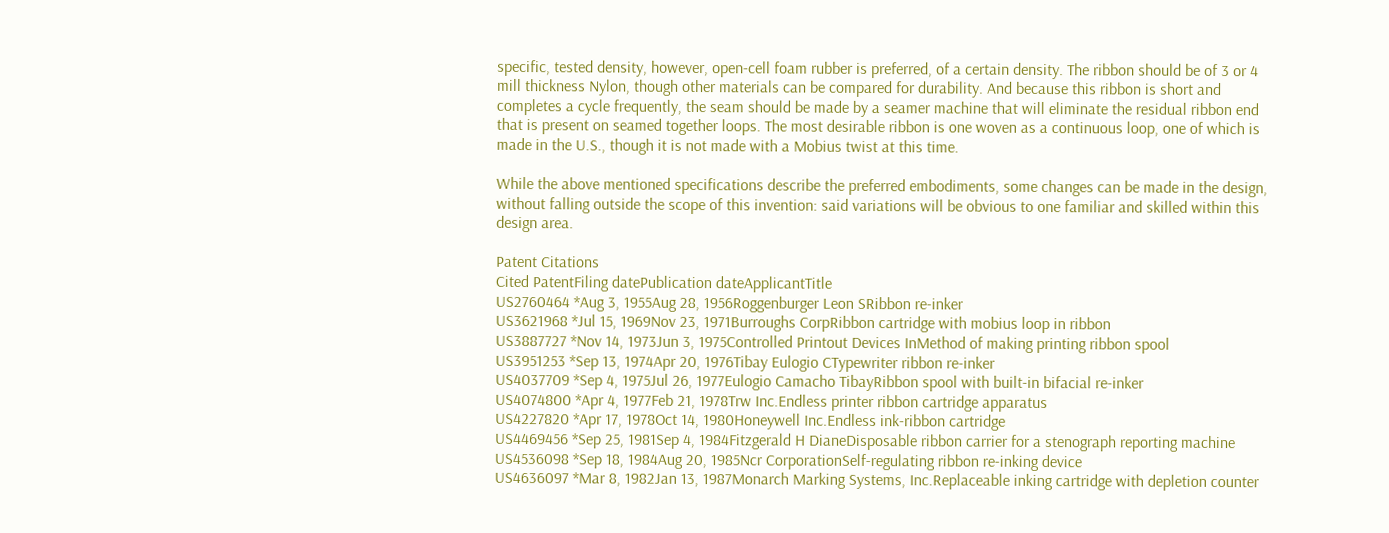specific, tested density, however, open-cell foam rubber is preferred, of a certain density. The ribbon should be of 3 or 4 mill thickness Nylon, though other materials can be compared for durability. And because this ribbon is short and completes a cycle frequently, the seam should be made by a seamer machine that will eliminate the residual ribbon end that is present on seamed together loops. The most desirable ribbon is one woven as a continuous loop, one of which is made in the U.S., though it is not made with a Mobius twist at this time.

While the above mentioned specifications describe the preferred embodiments, some changes can be made in the design, without falling outside the scope of this invention: said variations will be obvious to one familiar and skilled within this design area.

Patent Citations
Cited PatentFiling datePublication dateApplicantTitle
US2760464 *Aug 3, 1955Aug 28, 1956Roggenburger Leon SRibbon re-inker
US3621968 *Jul 15, 1969Nov 23, 1971Burroughs CorpRibbon cartridge with mobius loop in ribbon
US3887727 *Nov 14, 1973Jun 3, 1975Controlled Printout Devices InMethod of making printing ribbon spool
US3951253 *Sep 13, 1974Apr 20, 1976Tibay Eulogio CTypewriter ribbon re-inker
US4037709 *Sep 4, 1975Jul 26, 1977Eulogio Camacho TibayRibbon spool with built-in bifacial re-inker
US4074800 *Apr 4, 1977Feb 21, 1978Trw Inc.Endless printer ribbon cartridge apparatus
US4227820 *Apr 17, 1978Oct 14, 1980Honeywell Inc.Endless ink-ribbon cartridge
US4469456 *Sep 25, 1981Sep 4, 1984Fitzgerald H DianeDisposable ribbon carrier for a stenograph reporting machine
US4536098 *Sep 18, 1984Aug 20, 1985Ncr CorporationSelf-regulating ribbon re-inking device
US4636097 *Mar 8, 1982Jan 13, 1987Monarch Marking Systems, Inc.Replaceable inking cartridge with depletion counter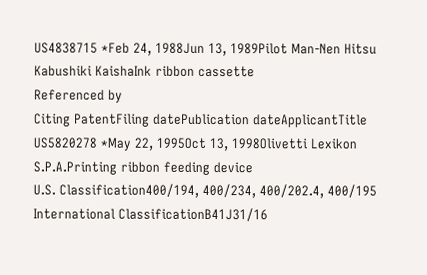US4838715 *Feb 24, 1988Jun 13, 1989Pilot Man-Nen Hitsu Kabushiki KaishaInk ribbon cassette
Referenced by
Citing PatentFiling datePublication dateApplicantTitle
US5820278 *May 22, 1995Oct 13, 1998Olivetti Lexikon S.P.A.Printing ribbon feeding device
U.S. Classification400/194, 400/234, 400/202.4, 400/195
International ClassificationB41J31/16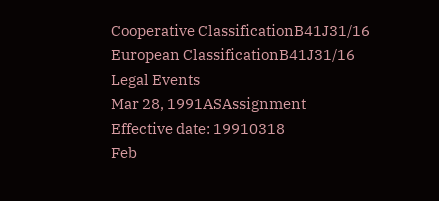Cooperative ClassificationB41J31/16
European ClassificationB41J31/16
Legal Events
Mar 28, 1991ASAssignment
Effective date: 19910318
Feb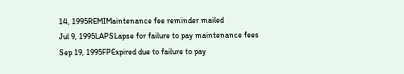14, 1995REMIMaintenance fee reminder mailed
Jul 9, 1995LAPSLapse for failure to pay maintenance fees
Sep 19, 1995FPExpired due to failure to pay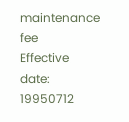maintenance fee
Effective date: 19950712